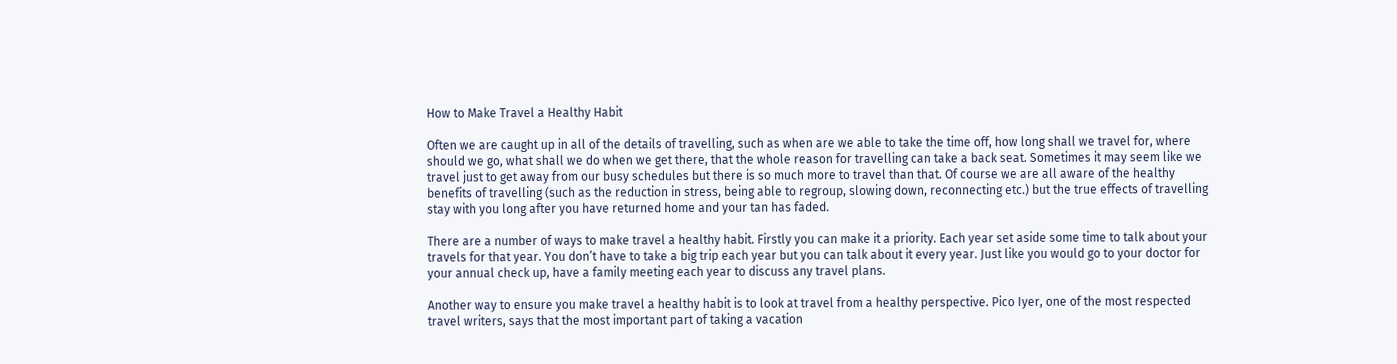How to Make Travel a Healthy Habit

Often we are caught up in all of the details of travelling, such as when are we able to take the time off, how long shall we travel for, where should we go, what shall we do when we get there, that the whole reason for travelling can take a back seat. Sometimes it may seem like we travel just to get away from our busy schedules but there is so much more to travel than that. Of course we are all aware of the healthy benefits of travelling (such as the reduction in stress, being able to regroup, slowing down, reconnecting etc.) but the true effects of travelling stay with you long after you have returned home and your tan has faded.

There are a number of ways to make travel a healthy habit. Firstly you can make it a priority. Each year set aside some time to talk about your travels for that year. You don’t have to take a big trip each year but you can talk about it every year. Just like you would go to your doctor for your annual check up, have a family meeting each year to discuss any travel plans.

Another way to ensure you make travel a healthy habit is to look at travel from a healthy perspective. Pico Iyer, one of the most respected travel writers, says that the most important part of taking a vacation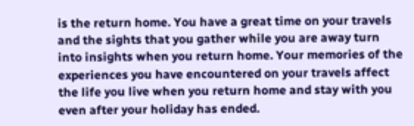is the return home. You have a great time on your travels and the sights that you gather while you are away turn into insights when you return home. Your memories of the experiences you have encountered on your travels affect the life you live when you return home and stay with you even after your holiday has ended.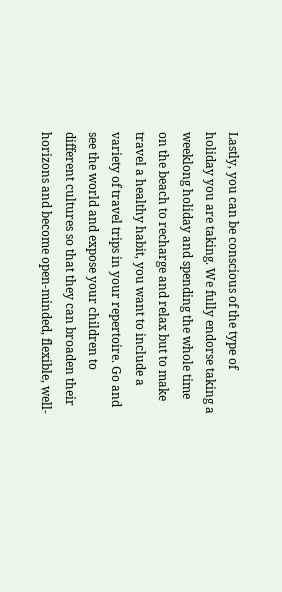Lastly, you can be conscious of the type of holiday you are taking. We fully endorse taking a weeklong holiday and spending the whole time on the beach to recharge and relax but to make travel a healthy habit, you want to include a variety of travel trips in your repertoire. Go and see the world and expose your children to different cultures so that they can broaden their horizons and become open-minded, flexible, well-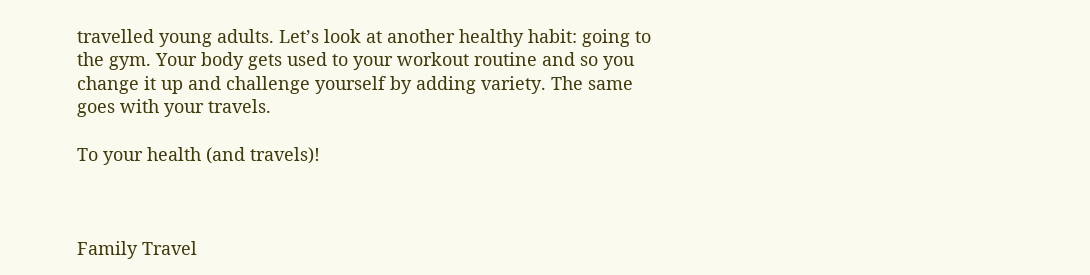travelled young adults. Let’s look at another healthy habit: going to the gym. Your body gets used to your workout routine and so you change it up and challenge yourself by adding variety. The same goes with your travels.

To your health (and travels)!



Family Travel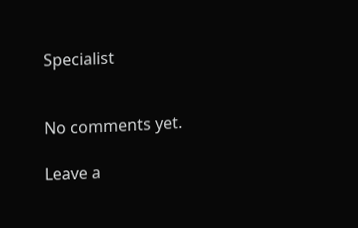Specialist


No comments yet.

Leave a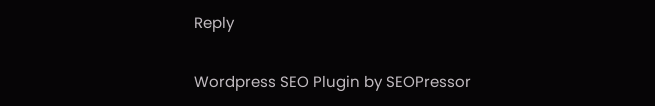Reply

Wordpress SEO Plugin by SEOPressor